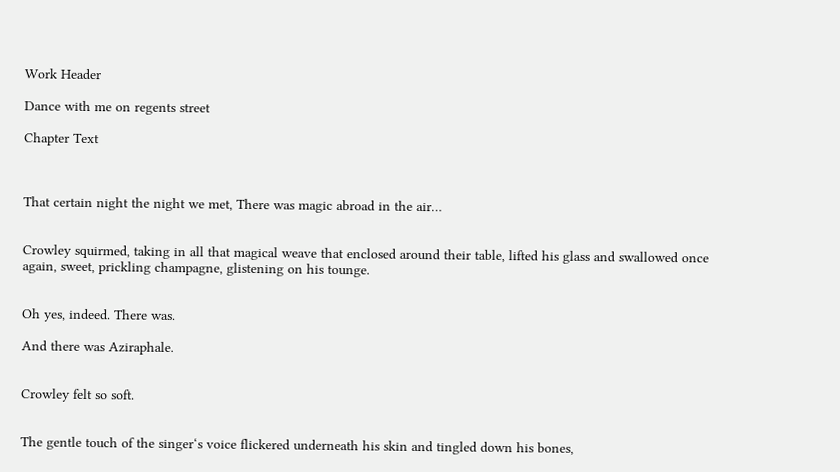Work Header

Dance with me on regents street

Chapter Text



That certain night the night we met, There was magic abroad in the air…


Crowley squirmed, taking in all that magical weave that enclosed around their table, lifted his glass and swallowed once again, sweet, prickling champagne, glistening on his tounge.


Oh yes, indeed. There was.

And there was Aziraphale.


Crowley felt so soft.


The gentle touch of the singer‘s voice flickered underneath his skin and tingled down his bones,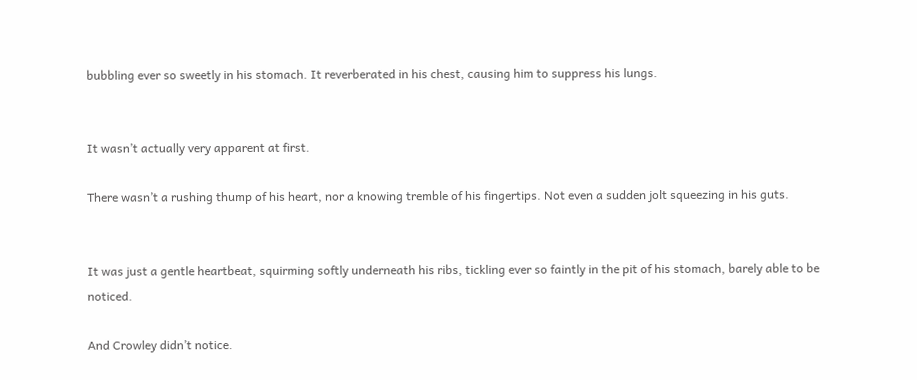bubbling ever so sweetly in his stomach. It reverberated in his chest, causing him to suppress his lungs.


It wasn’t actually very apparent at first.

There wasn’t a rushing thump of his heart, nor a knowing tremble of his fingertips. Not even a sudden jolt squeezing in his guts.


It was just a gentle heartbeat, squirming softly underneath his ribs, tickling ever so faintly in the pit of his stomach, barely able to be noticed.

And Crowley didn’t notice.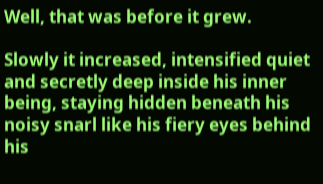Well, that was before it grew.

Slowly it increased, intensified quiet and secretly deep inside his inner being, staying hidden beneath his noisy snarl like his fiery eyes behind his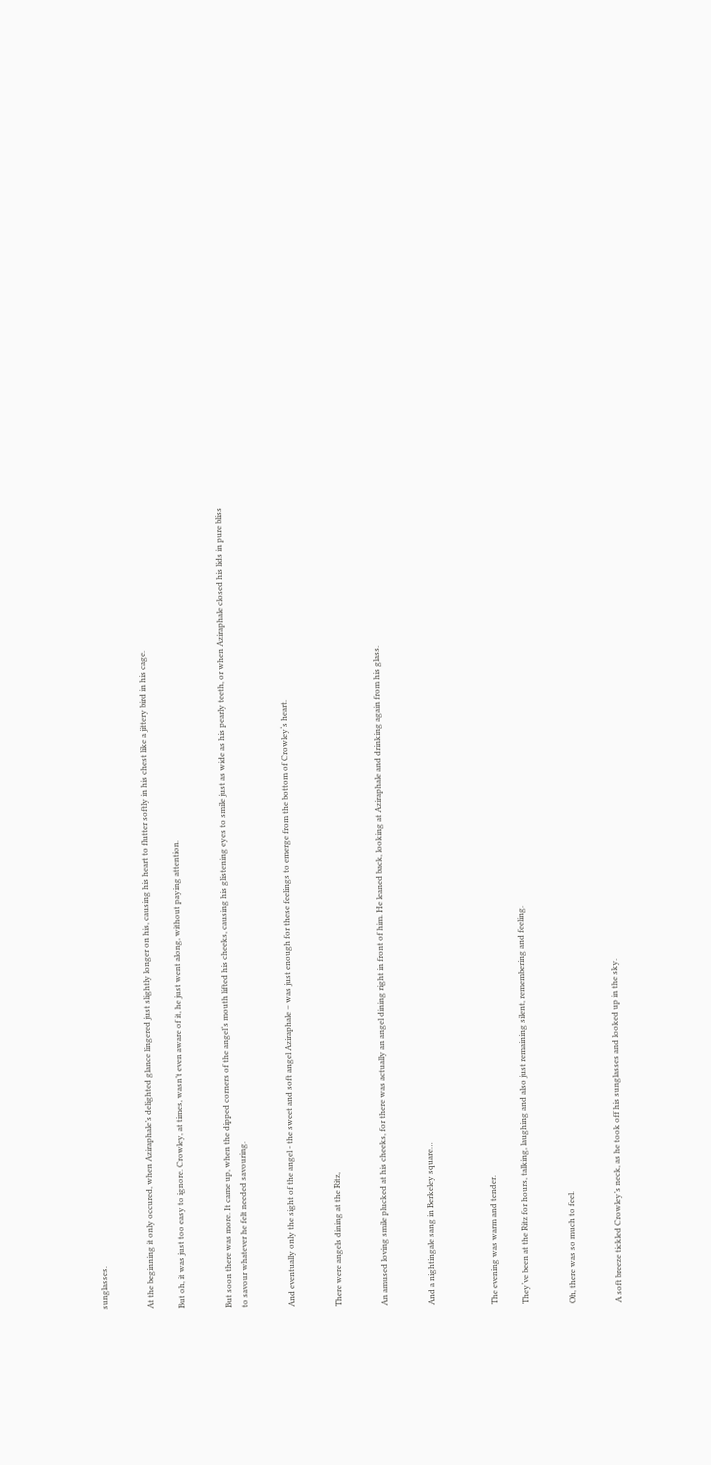sunglasses.


At the beginning it only occured, when Aziraphale’s delighted glance lingered just slightly longer on his, causing his heart to flutter softly in his chest like a jittery bird in his cage.

But oh, it was just too easy to ignore. Crowley, at times, wasn’t even aware of it, he just went along, without paying attention.


But soon there was more. It came up, when the dipped corners of the angel‘s mouth lifted his cheeks, causing his glistening eyes to smile just as wide as his pearly teeth, or when Aziraphale closed his lids in pure bliss to savour whatever he felt needed savouring.


And eventually only the sight of the angel - the sweet and soft angel Aziraphale – was just enough for these feelings to emerge from the bottom of Crowley‘s heart.


There were angels dining at the Ritz,


An amused loving smile plucked at his cheeks, for there was actually an angel dining right in front of him. He leaned back, looking at Aziraphale and drinking again from his glass.


And a nightingale sang in Berkeley square…



The evening was warm and tender.

They‘ve been at the Ritz for hours, talking, laughing and also just remaining silent, remembering and feeling.


Oh, there was so much to feel.


A soft breeze tickled Crowley’s neck, as he took off his sunglasses and looked up in the sky.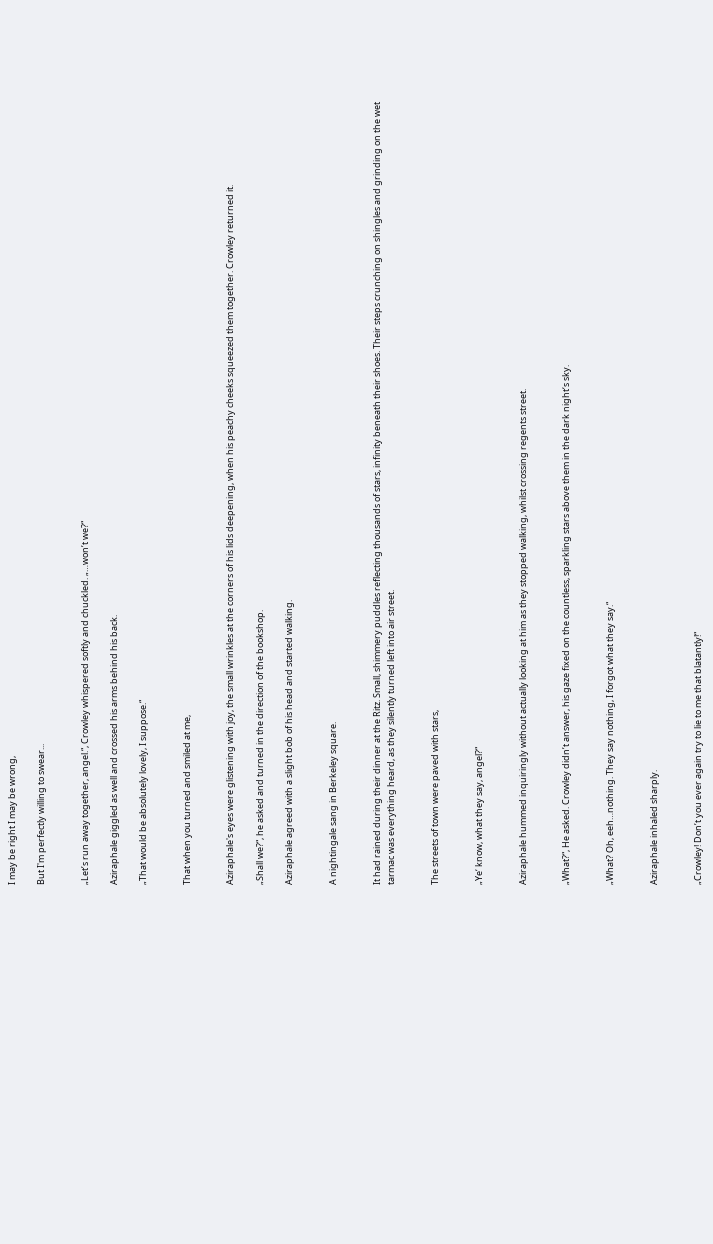I may be right I may be wrong,

But I'm perfectly willing to swear...


„Let’s run away together, angel.“, Crowley whispered softly and chuckled. „…won’t we?“

Aziraphale giggled as well and crossed his arms behind his back.

„That would be absolutely lovely, I suppose.“


That when you turned and smiled at me,


Aziraphale's eyes were glistening with joy, the small wrinkles at the corners of his lids deepening, when his peachy cheeks squeezed them together. Crowley returned it.

„Shall we?“, he asked and turned in the direction of the bookshop.

Aziraphale agreed with a slight bob of his head and started walking.


A nightingale sang in Berkeley square.


It had rained during their dinner at the Ritz. Small, shimmery puddles reflecting thousands of stars, infinity beneath their shoes. Their steps crunching on shingles and grinding on the wet tarmac was everything heard, as they silently turned left into air street.


The streets of town were paved with stars,


„Ye‘ know, what they say, angel?“


Aziraphale hummed inquiringly without actually looking at him as they stopped walking, whilst crossing regents street.


„What?“, He asked. Crowley didn’t answer, his gaze fixed on the countless, sparkling stars above them in the dark night‘s sky.


„What? Oh, eeh…nothing. They say nothing, I forgot what they say.“


Aziraphale inhaled sharply.


„Crowley! Don’t you ever again try to lie to me that blatantly!“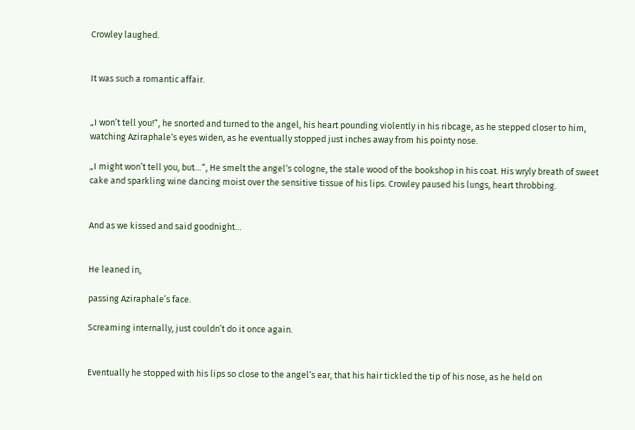Crowley laughed.


It was such a romantic affair.


„I won’t tell you!“, he snorted and turned to the angel, his heart pounding violently in his ribcage, as he stepped closer to him, watching Aziraphale‘s eyes widen, as he eventually stopped just inches away from his pointy nose.

„I might won’t tell you, but…“, He smelt the angel‘s cologne, the stale wood of the bookshop in his coat. His wryly breath of sweet cake and sparkling wine dancing moist over the sensitive tissue of his lips. Crowley paused his lungs, heart throbbing.


And as we kissed and said goodnight…


He leaned in,

passing Aziraphale’s face.

Screaming internally, just couldn’t do it once again.


Eventually he stopped with his lips so close to the angel‘s ear, that his hair tickled the tip of his nose, as he held on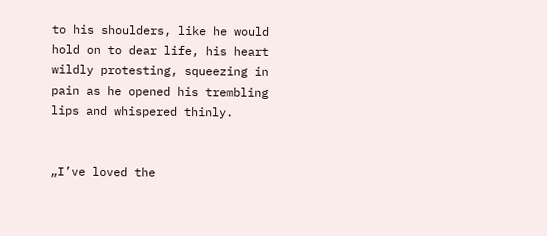to his shoulders, like he would hold on to dear life, his heart wildly protesting, squeezing in pain as he opened his trembling lips and whispered thinly.


„I’ve loved the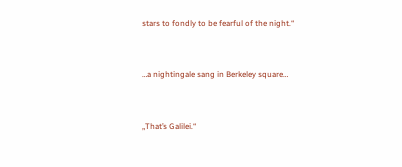stars to fondly to be fearful of the night.“


…a nightingale sang in Berkeley square…


„That’s Galilei.“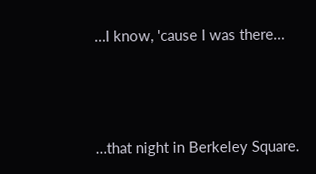…I know, 'cause I was there…




…that night in Berkeley Square.